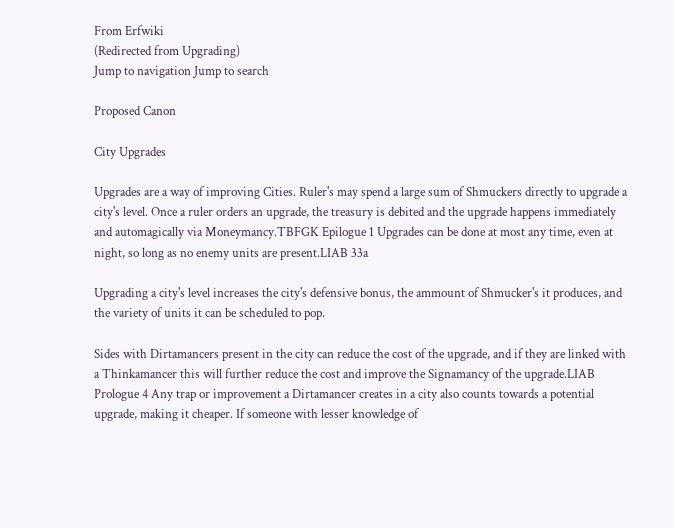From Erfwiki
(Redirected from Upgrading)
Jump to navigation Jump to search

Proposed Canon

City Upgrades

Upgrades are a way of improving Cities. Ruler's may spend a large sum of Shmuckers directly to upgrade a city's level. Once a ruler orders an upgrade, the treasury is debited and the upgrade happens immediately and automagically via Moneymancy.TBFGK Epilogue 1 Upgrades can be done at most any time, even at night, so long as no enemy units are present.LIAB 33a

Upgrading a city's level increases the city's defensive bonus, the ammount of Shmucker's it produces, and the variety of units it can be scheduled to pop.

Sides with Dirtamancers present in the city can reduce the cost of the upgrade, and if they are linked with a Thinkamancer this will further reduce the cost and improve the Signamancy of the upgrade.LIAB Prologue 4 Any trap or improvement a Dirtamancer creates in a city also counts towards a potential upgrade, making it cheaper. If someone with lesser knowledge of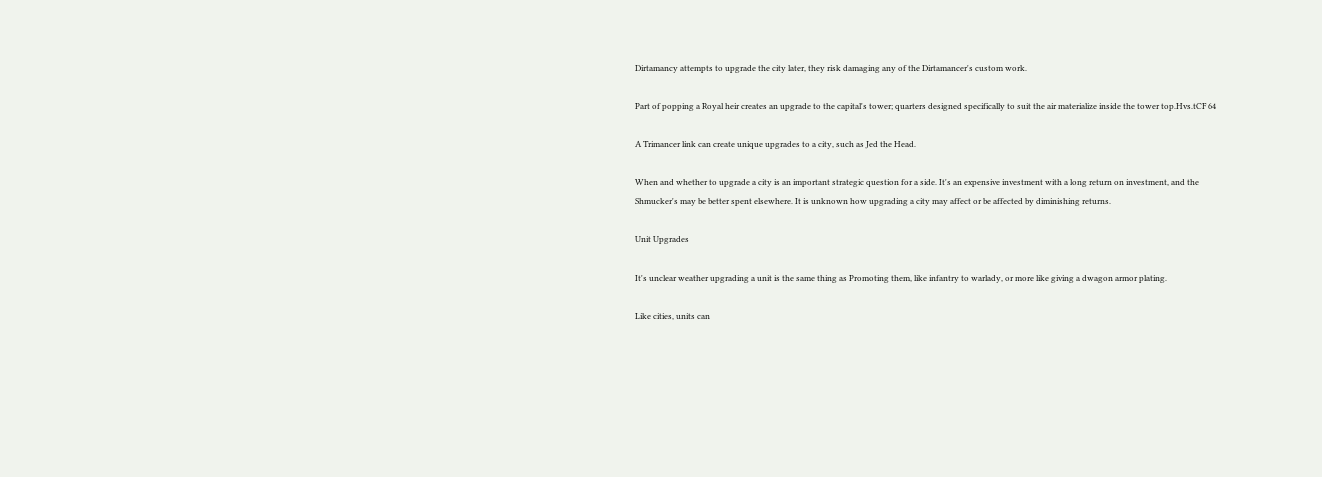Dirtamancy attempts to upgrade the city later, they risk damaging any of the Dirtamancer's custom work.

Part of popping a Royal heir creates an upgrade to the capital's tower; quarters designed specifically to suit the air materialize inside the tower top.Hvs.tCF 64

A Trimancer link can create unique upgrades to a city, such as Jed the Head.

When and whether to upgrade a city is an important strategic question for a side. It's an expensive investment with a long return on investment, and the Shmucker's may be better spent elsewhere. It is unknown how upgrading a city may affect or be affected by diminishing returns.

Unit Upgrades

It's unclear weather upgrading a unit is the same thing as Promoting them, like infantry to warlady, or more like giving a dwagon armor plating.

Like cities, units can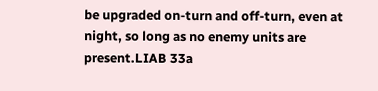be upgraded on-turn and off-turn, even at night, so long as no enemy units are present.LIAB 33a